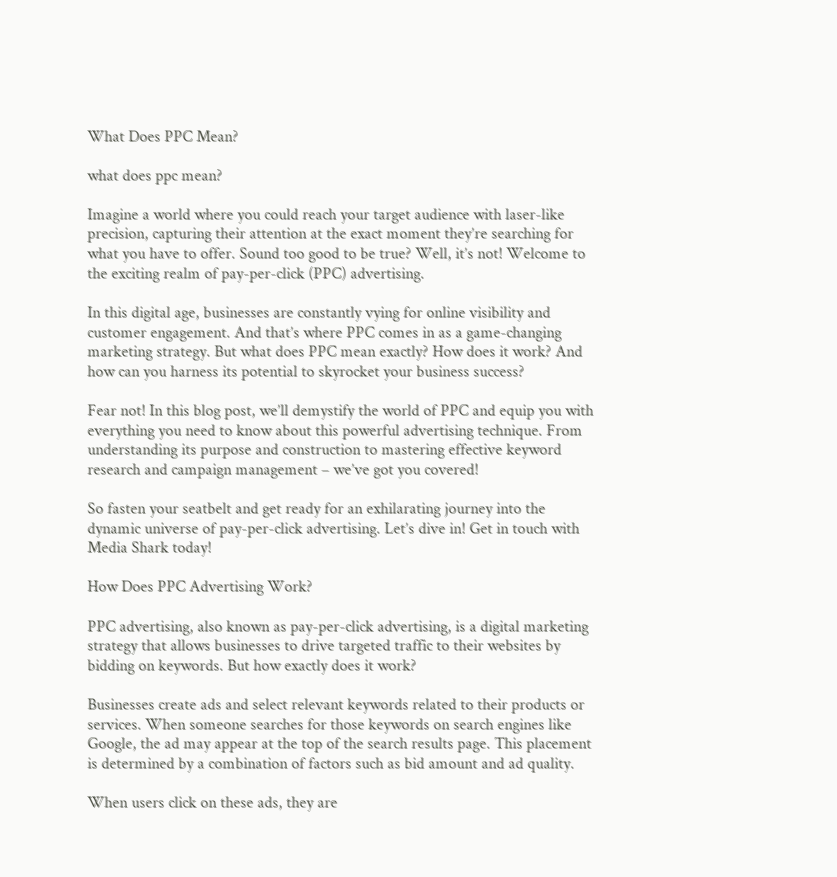What Does PPC Mean?

what does ppc mean?

Imagine a world where you could reach your target audience with laser-like precision, capturing their attention at the exact moment they’re searching for what you have to offer. Sound too good to be true? Well, it’s not! Welcome to the exciting realm of pay-per-click (PPC) advertising.

In this digital age, businesses are constantly vying for online visibility and customer engagement. And that’s where PPC comes in as a game-changing marketing strategy. But what does PPC mean exactly? How does it work? And how can you harness its potential to skyrocket your business success?

Fear not! In this blog post, we’ll demystify the world of PPC and equip you with everything you need to know about this powerful advertising technique. From understanding its purpose and construction to mastering effective keyword research and campaign management – we’ve got you covered!

So fasten your seatbelt and get ready for an exhilarating journey into the dynamic universe of pay-per-click advertising. Let’s dive in! Get in touch with Media Shark today!

How Does PPC Advertising Work?

PPC advertising, also known as pay-per-click advertising, is a digital marketing strategy that allows businesses to drive targeted traffic to their websites by bidding on keywords. But how exactly does it work?

Businesses create ads and select relevant keywords related to their products or services. When someone searches for those keywords on search engines like Google, the ad may appear at the top of the search results page. This placement is determined by a combination of factors such as bid amount and ad quality.

When users click on these ads, they are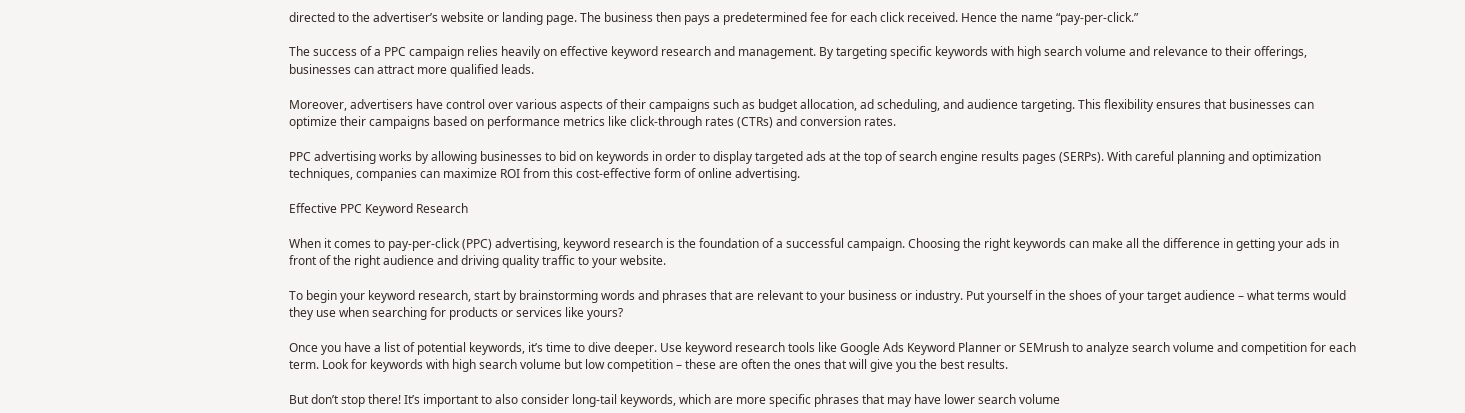directed to the advertiser’s website or landing page. The business then pays a predetermined fee for each click received. Hence the name “pay-per-click.”

The success of a PPC campaign relies heavily on effective keyword research and management. By targeting specific keywords with high search volume and relevance to their offerings, businesses can attract more qualified leads.

Moreover, advertisers have control over various aspects of their campaigns such as budget allocation, ad scheduling, and audience targeting. This flexibility ensures that businesses can optimize their campaigns based on performance metrics like click-through rates (CTRs) and conversion rates.

PPC advertising works by allowing businesses to bid on keywords in order to display targeted ads at the top of search engine results pages (SERPs). With careful planning and optimization techniques, companies can maximize ROI from this cost-effective form of online advertising.

Effective PPC Keyword Research

When it comes to pay-per-click (PPC) advertising, keyword research is the foundation of a successful campaign. Choosing the right keywords can make all the difference in getting your ads in front of the right audience and driving quality traffic to your website.

To begin your keyword research, start by brainstorming words and phrases that are relevant to your business or industry. Put yourself in the shoes of your target audience – what terms would they use when searching for products or services like yours?

Once you have a list of potential keywords, it’s time to dive deeper. Use keyword research tools like Google Ads Keyword Planner or SEMrush to analyze search volume and competition for each term. Look for keywords with high search volume but low competition – these are often the ones that will give you the best results.

But don’t stop there! It’s important to also consider long-tail keywords, which are more specific phrases that may have lower search volume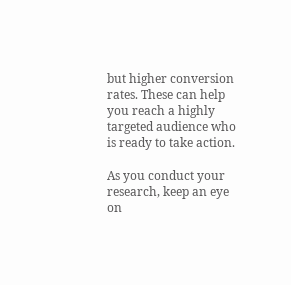but higher conversion rates. These can help you reach a highly targeted audience who is ready to take action.

As you conduct your research, keep an eye on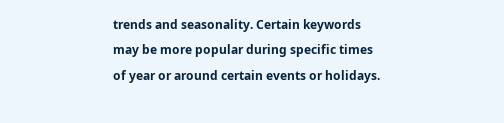trends and seasonality. Certain keywords may be more popular during specific times of year or around certain events or holidays.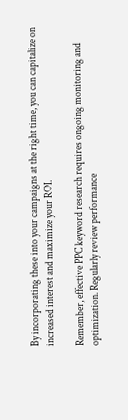By incorporating these into your campaigns at the right time, you can capitalize on increased interest and maximize your ROI.

Remember, effective PPC keyword research requires ongoing monitoring and optimization. Regularly review performance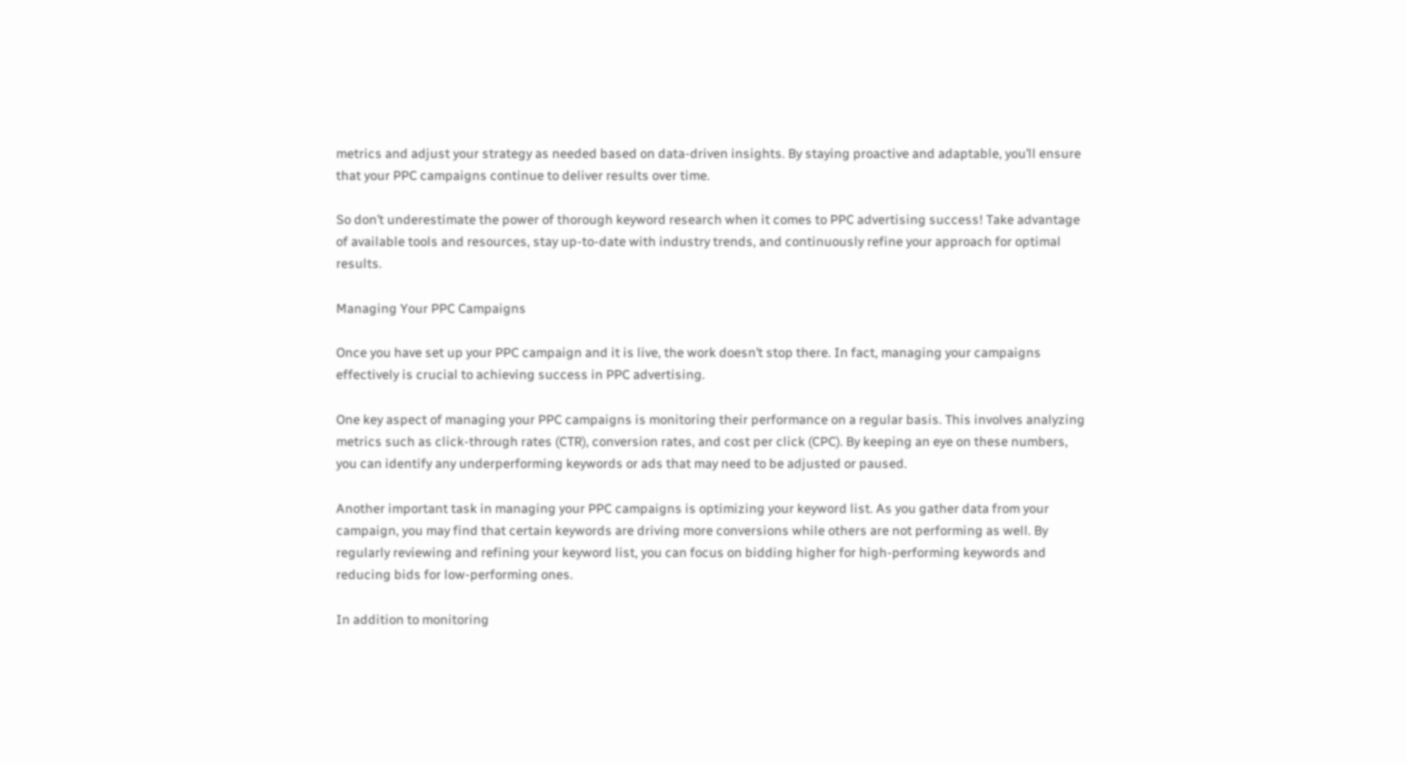metrics and adjust your strategy as needed based on data-driven insights. By staying proactive and adaptable, you’ll ensure that your PPC campaigns continue to deliver results over time.

So don’t underestimate the power of thorough keyword research when it comes to PPC advertising success! Take advantage of available tools and resources, stay up-to-date with industry trends, and continuously refine your approach for optimal results.

Managing Your PPC Campaigns

Once you have set up your PPC campaign and it is live, the work doesn’t stop there. In fact, managing your campaigns effectively is crucial to achieving success in PPC advertising.

One key aspect of managing your PPC campaigns is monitoring their performance on a regular basis. This involves analyzing metrics such as click-through rates (CTR), conversion rates, and cost per click (CPC). By keeping an eye on these numbers, you can identify any underperforming keywords or ads that may need to be adjusted or paused.

Another important task in managing your PPC campaigns is optimizing your keyword list. As you gather data from your campaign, you may find that certain keywords are driving more conversions while others are not performing as well. By regularly reviewing and refining your keyword list, you can focus on bidding higher for high-performing keywords and reducing bids for low-performing ones.

In addition to monitoring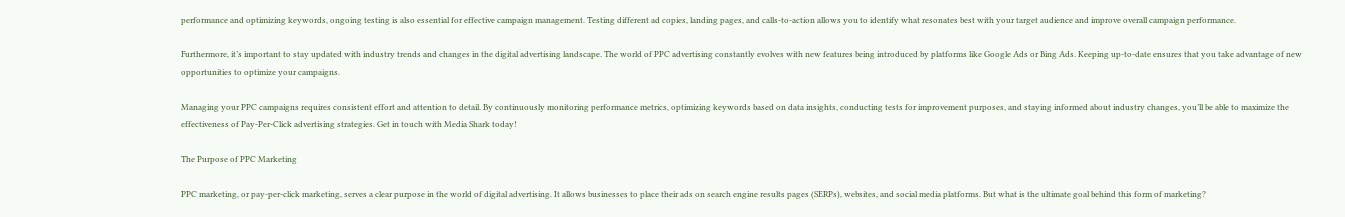performance and optimizing keywords, ongoing testing is also essential for effective campaign management. Testing different ad copies, landing pages, and calls-to-action allows you to identify what resonates best with your target audience and improve overall campaign performance.

Furthermore, it’s important to stay updated with industry trends and changes in the digital advertising landscape. The world of PPC advertising constantly evolves with new features being introduced by platforms like Google Ads or Bing Ads. Keeping up-to-date ensures that you take advantage of new opportunities to optimize your campaigns.

Managing your PPC campaigns requires consistent effort and attention to detail. By continuously monitoring performance metrics, optimizing keywords based on data insights, conducting tests for improvement purposes, and staying informed about industry changes, you’ll be able to maximize the effectiveness of Pay-Per-Click advertising strategies. Get in touch with Media Shark today!

The Purpose of PPC Marketing

PPC marketing, or pay-per-click marketing, serves a clear purpose in the world of digital advertising. It allows businesses to place their ads on search engine results pages (SERPs), websites, and social media platforms. But what is the ultimate goal behind this form of marketing?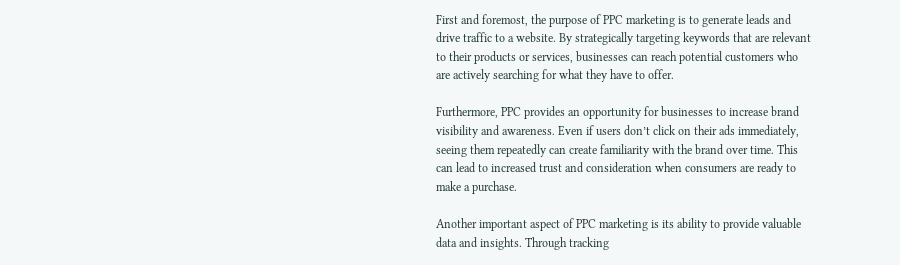First and foremost, the purpose of PPC marketing is to generate leads and drive traffic to a website. By strategically targeting keywords that are relevant to their products or services, businesses can reach potential customers who are actively searching for what they have to offer.

Furthermore, PPC provides an opportunity for businesses to increase brand visibility and awareness. Even if users don’t click on their ads immediately, seeing them repeatedly can create familiarity with the brand over time. This can lead to increased trust and consideration when consumers are ready to make a purchase.

Another important aspect of PPC marketing is its ability to provide valuable data and insights. Through tracking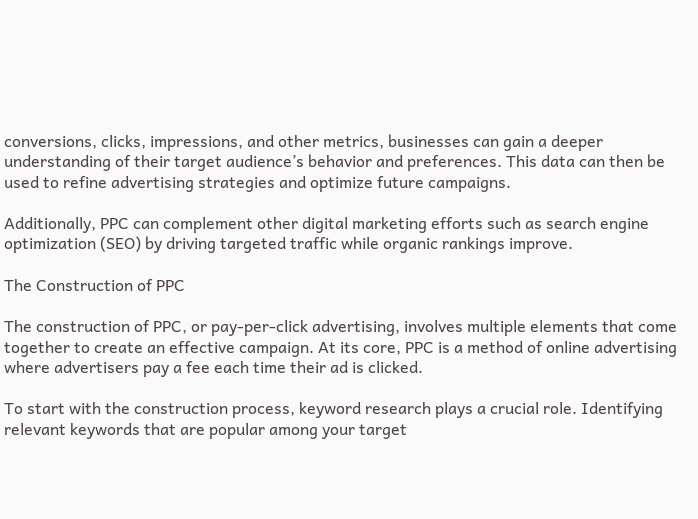conversions, clicks, impressions, and other metrics, businesses can gain a deeper understanding of their target audience’s behavior and preferences. This data can then be used to refine advertising strategies and optimize future campaigns.

Additionally, PPC can complement other digital marketing efforts such as search engine optimization (SEO) by driving targeted traffic while organic rankings improve.

The Construction of PPC

The construction of PPC, or pay-per-click advertising, involves multiple elements that come together to create an effective campaign. At its core, PPC is a method of online advertising where advertisers pay a fee each time their ad is clicked.

To start with the construction process, keyword research plays a crucial role. Identifying relevant keywords that are popular among your target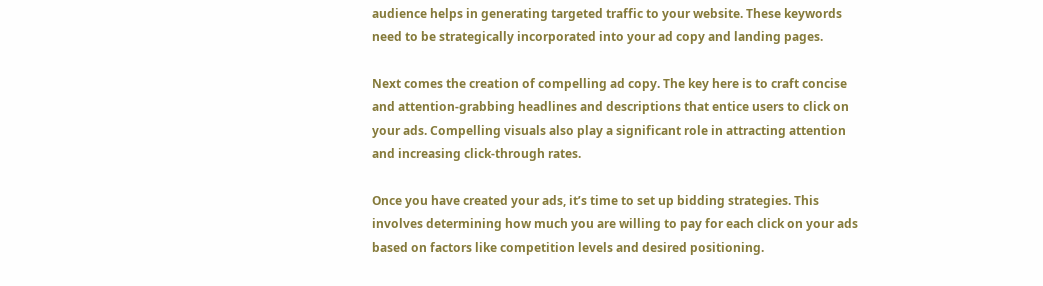audience helps in generating targeted traffic to your website. These keywords need to be strategically incorporated into your ad copy and landing pages.

Next comes the creation of compelling ad copy. The key here is to craft concise and attention-grabbing headlines and descriptions that entice users to click on your ads. Compelling visuals also play a significant role in attracting attention and increasing click-through rates.

Once you have created your ads, it’s time to set up bidding strategies. This involves determining how much you are willing to pay for each click on your ads based on factors like competition levels and desired positioning.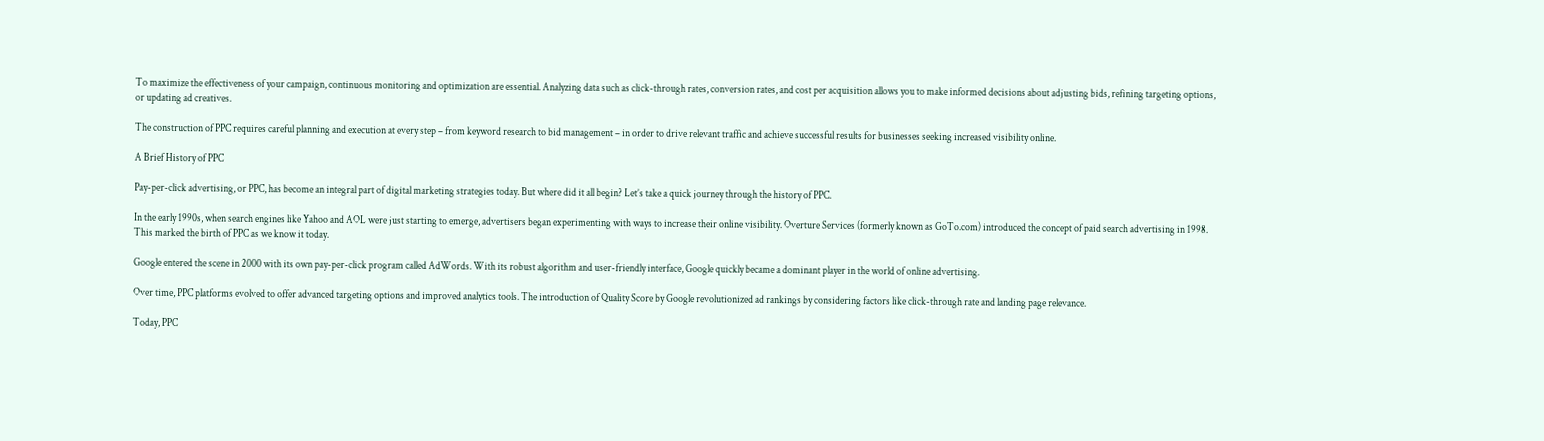To maximize the effectiveness of your campaign, continuous monitoring and optimization are essential. Analyzing data such as click-through rates, conversion rates, and cost per acquisition allows you to make informed decisions about adjusting bids, refining targeting options, or updating ad creatives.

The construction of PPC requires careful planning and execution at every step – from keyword research to bid management – in order to drive relevant traffic and achieve successful results for businesses seeking increased visibility online.

A Brief History of PPC

Pay-per-click advertising, or PPC, has become an integral part of digital marketing strategies today. But where did it all begin? Let’s take a quick journey through the history of PPC.

In the early 1990s, when search engines like Yahoo and AOL were just starting to emerge, advertisers began experimenting with ways to increase their online visibility. Overture Services (formerly known as GoTo.com) introduced the concept of paid search advertising in 1998. This marked the birth of PPC as we know it today.

Google entered the scene in 2000 with its own pay-per-click program called AdWords. With its robust algorithm and user-friendly interface, Google quickly became a dominant player in the world of online advertising.

Over time, PPC platforms evolved to offer advanced targeting options and improved analytics tools. The introduction of Quality Score by Google revolutionized ad rankings by considering factors like click-through rate and landing page relevance.

Today, PPC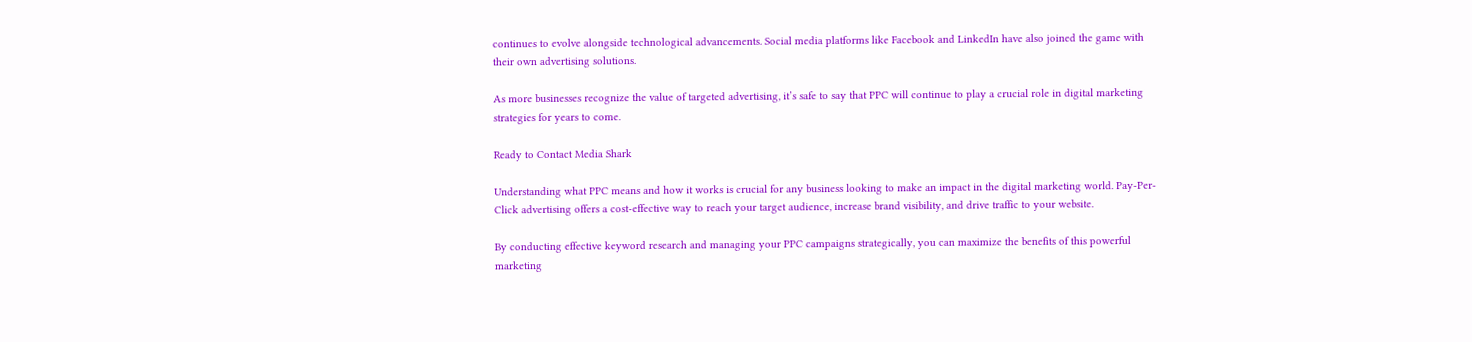continues to evolve alongside technological advancements. Social media platforms like Facebook and LinkedIn have also joined the game with their own advertising solutions.

As more businesses recognize the value of targeted advertising, it’s safe to say that PPC will continue to play a crucial role in digital marketing strategies for years to come.

Ready to Contact Media Shark

Understanding what PPC means and how it works is crucial for any business looking to make an impact in the digital marketing world. Pay-Per-Click advertising offers a cost-effective way to reach your target audience, increase brand visibility, and drive traffic to your website.

By conducting effective keyword research and managing your PPC campaigns strategically, you can maximize the benefits of this powerful marketing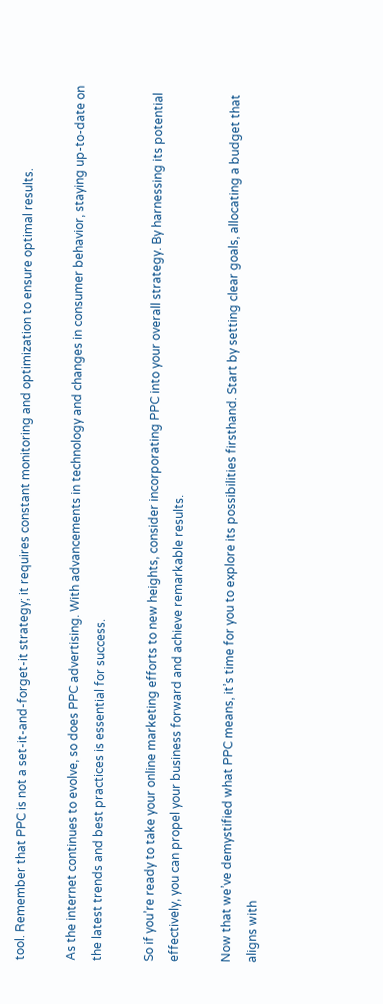tool. Remember that PPC is not a set-it-and-forget-it strategy; it requires constant monitoring and optimization to ensure optimal results.

As the internet continues to evolve, so does PPC advertising. With advancements in technology and changes in consumer behavior, staying up-to-date on the latest trends and best practices is essential for success.

So if you’re ready to take your online marketing efforts to new heights, consider incorporating PPC into your overall strategy. By harnessing its potential effectively, you can propel your business forward and achieve remarkable results.

Now that we’ve demystified what PPC means, it’s time for you to explore its possibilities firsthand. Start by setting clear goals, allocating a budget that aligns with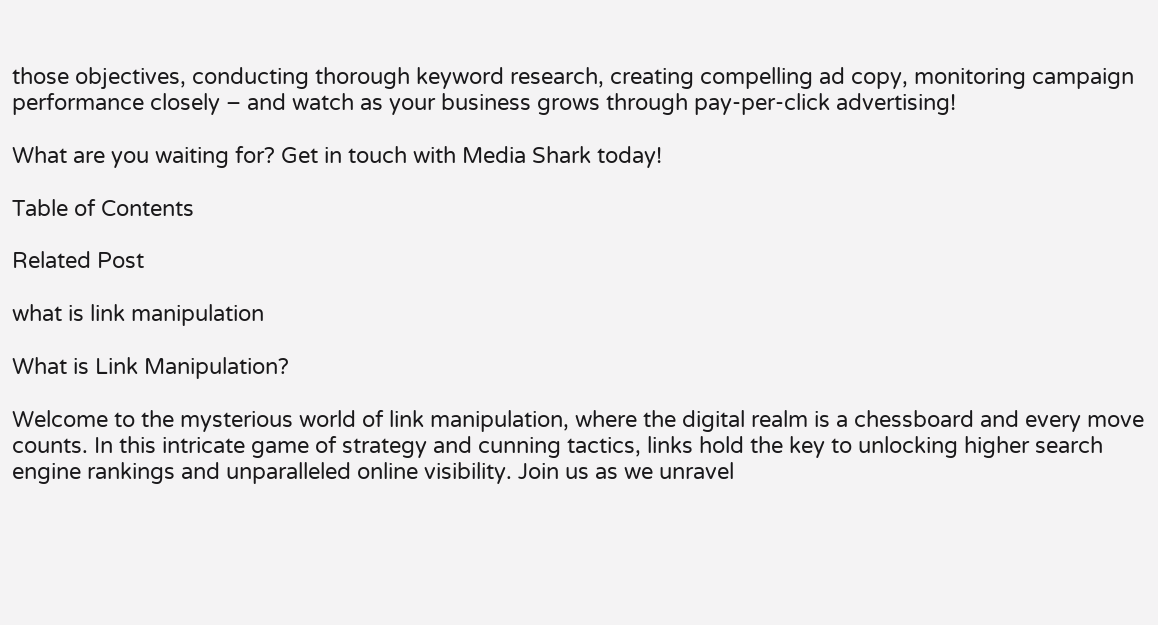those objectives, conducting thorough keyword research, creating compelling ad copy, monitoring campaign performance closely – and watch as your business grows through pay-per-click advertising!

What are you waiting for? Get in touch with Media Shark today!

Table of Contents

Related Post

what is link manipulation

What is Link Manipulation?

Welcome to the mysterious world of link manipulation, where the digital realm is a chessboard and every move counts. In this intricate game of strategy and cunning tactics, links hold the key to unlocking higher search engine rankings and unparalleled online visibility. Join us as we unravel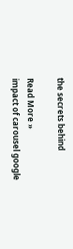the secrets behind

Read More »
impact of carousel google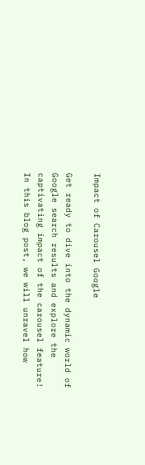Impact of Carousel Google

Get ready to dive into the dynamic world of Google search results and explore the captivating impact of the carousel feature! In this blog post, we will unravel how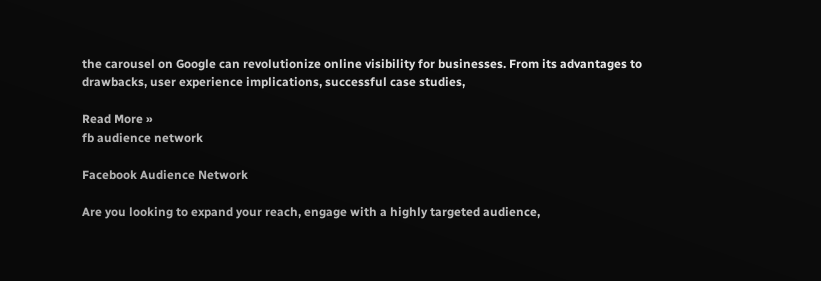the carousel on Google can revolutionize online visibility for businesses. From its advantages to drawbacks, user experience implications, successful case studies,

Read More »
fb audience network

Facebook Audience Network

Are you looking to expand your reach, engage with a highly targeted audience,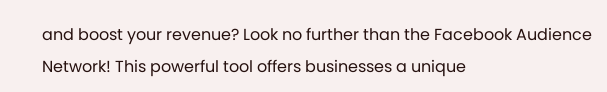and boost your revenue? Look no further than the Facebook Audience Network! This powerful tool offers businesses a unique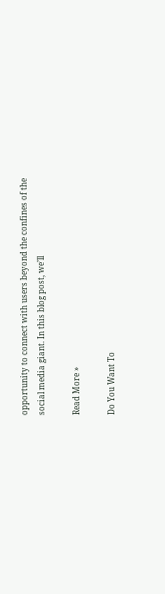opportunity to connect with users beyond the confines of the social media giant. In this blog post, we’ll

Read More »

Do You Want To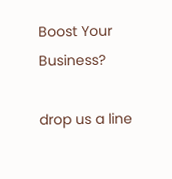Boost Your Business?

drop us a line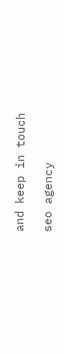and keep in touch

seo agency